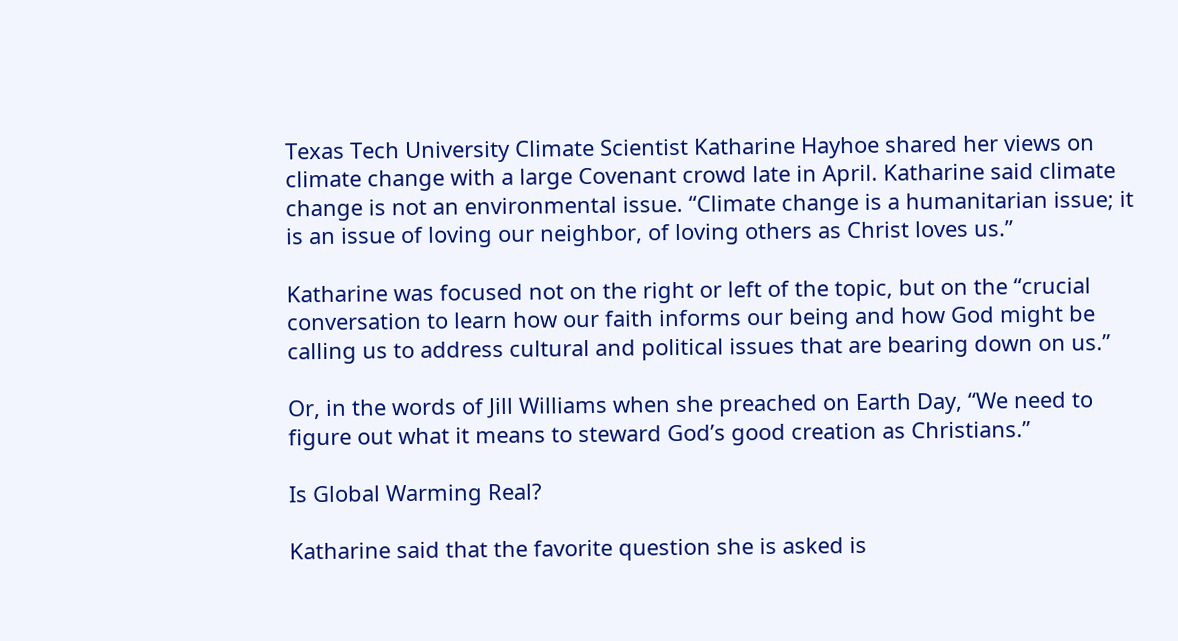Texas Tech University Climate Scientist Katharine Hayhoe shared her views on climate change with a large Covenant crowd late in April. Katharine said climate change is not an environmental issue. “Climate change is a humanitarian issue; it is an issue of loving our neighbor, of loving others as Christ loves us.”

Katharine was focused not on the right or left of the topic, but on the “crucial conversation to learn how our faith informs our being and how God might be calling us to address cultural and political issues that are bearing down on us.”

Or, in the words of Jill Williams when she preached on Earth Day, “We need to figure out what it means to steward God’s good creation as Christians.”

Is Global Warming Real?

Katharine said that the favorite question she is asked is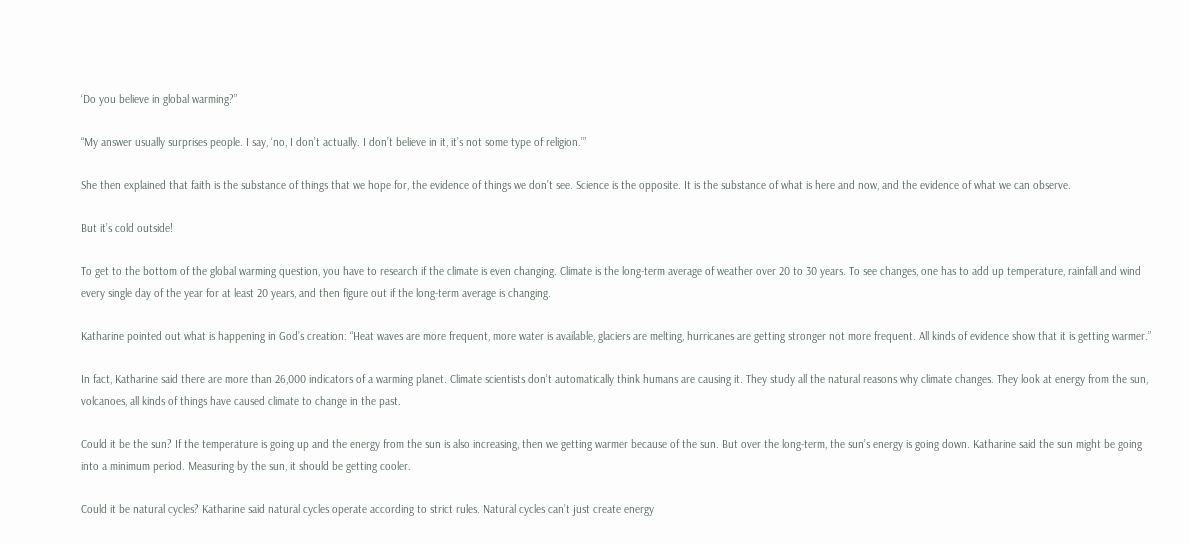‘Do you believe in global warming?”

“My answer usually surprises people. I say, ‘no, I don’t actually. I don’t believe in it, it’s not some type of religion.’”

She then explained that faith is the substance of things that we hope for, the evidence of things we don’t see. Science is the opposite. It is the substance of what is here and now, and the evidence of what we can observe.

But it’s cold outside!

To get to the bottom of the global warming question, you have to research if the climate is even changing. Climate is the long-term average of weather over 20 to 30 years. To see changes, one has to add up temperature, rainfall and wind every single day of the year for at least 20 years, and then figure out if the long-term average is changing.

Katharine pointed out what is happening in God’s creation: “Heat waves are more frequent, more water is available, glaciers are melting, hurricanes are getting stronger not more frequent. All kinds of evidence show that it is getting warmer.”

In fact, Katharine said there are more than 26,000 indicators of a warming planet. Climate scientists don’t automatically think humans are causing it. They study all the natural reasons why climate changes. They look at energy from the sun, volcanoes, all kinds of things have caused climate to change in the past.

Could it be the sun? If the temperature is going up and the energy from the sun is also increasing, then we getting warmer because of the sun. But over the long-term, the sun’s energy is going down. Katharine said the sun might be going into a minimum period. Measuring by the sun, it should be getting cooler.

Could it be natural cycles? Katharine said natural cycles operate according to strict rules. Natural cycles can’t just create energy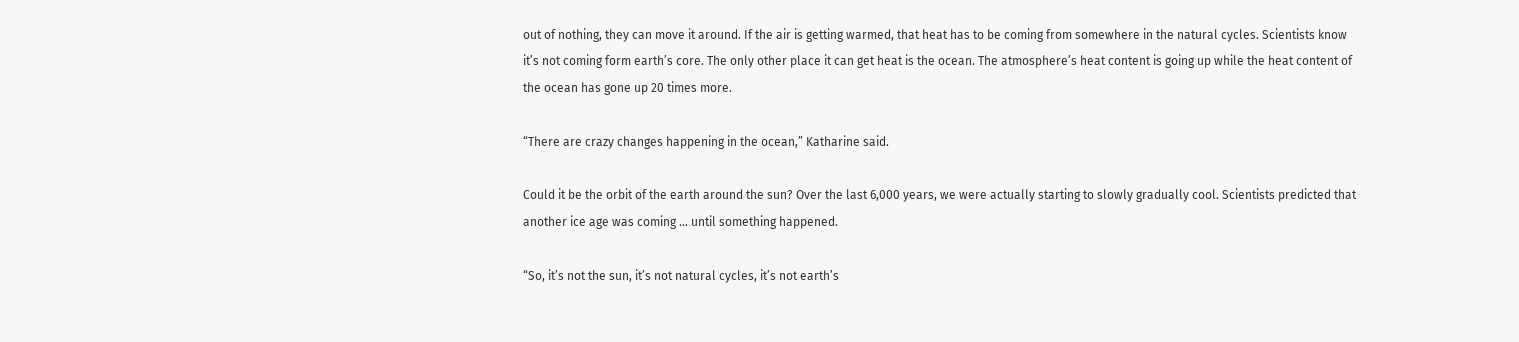out of nothing, they can move it around. If the air is getting warmed, that heat has to be coming from somewhere in the natural cycles. Scientists know it’s not coming form earth’s core. The only other place it can get heat is the ocean. The atmosphere’s heat content is going up while the heat content of the ocean has gone up 20 times more.

“There are crazy changes happening in the ocean,” Katharine said.

Could it be the orbit of the earth around the sun? Over the last 6,000 years, we were actually starting to slowly gradually cool. Scientists predicted that another ice age was coming … until something happened.

“So, it’s not the sun, it’s not natural cycles, it’s not earth’s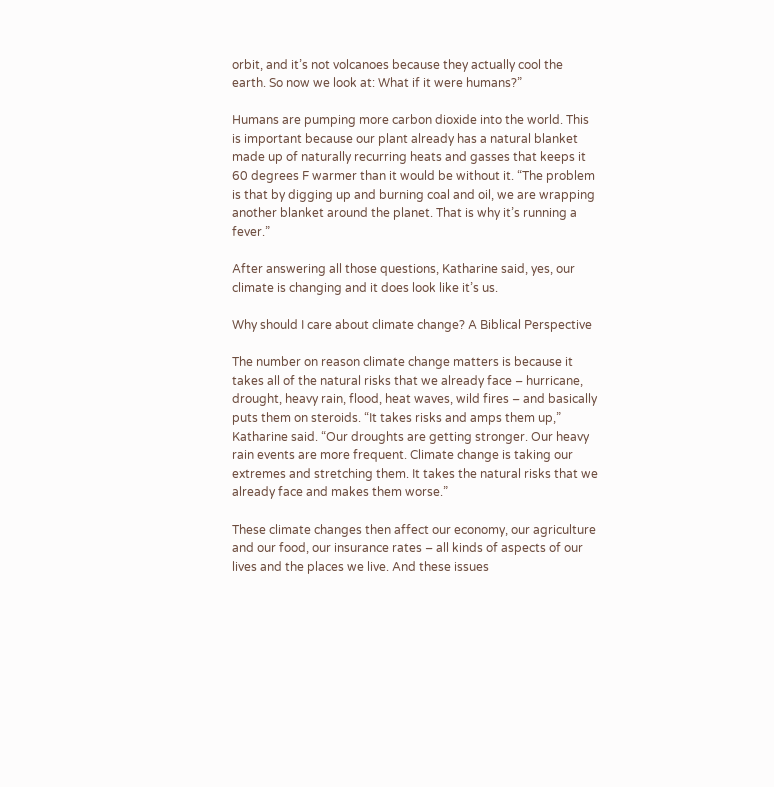orbit, and it’s not volcanoes because they actually cool the earth. So now we look at: What if it were humans?”

Humans are pumping more carbon dioxide into the world. This is important because our plant already has a natural blanket made up of naturally recurring heats and gasses that keeps it 60 degrees F warmer than it would be without it. “The problem is that by digging up and burning coal and oil, we are wrapping another blanket around the planet. That is why it’s running a fever.”

After answering all those questions, Katharine said, yes, our climate is changing and it does look like it’s us.

Why should I care about climate change? A Biblical Perspective

The number on reason climate change matters is because it takes all of the natural risks that we already face – hurricane, drought, heavy rain, flood, heat waves, wild fires – and basically puts them on steroids. “It takes risks and amps them up,” Katharine said. “Our droughts are getting stronger. Our heavy rain events are more frequent. Climate change is taking our extremes and stretching them. It takes the natural risks that we already face and makes them worse.”

These climate changes then affect our economy, our agriculture and our food, our insurance rates – all kinds of aspects of our lives and the places we live. And these issues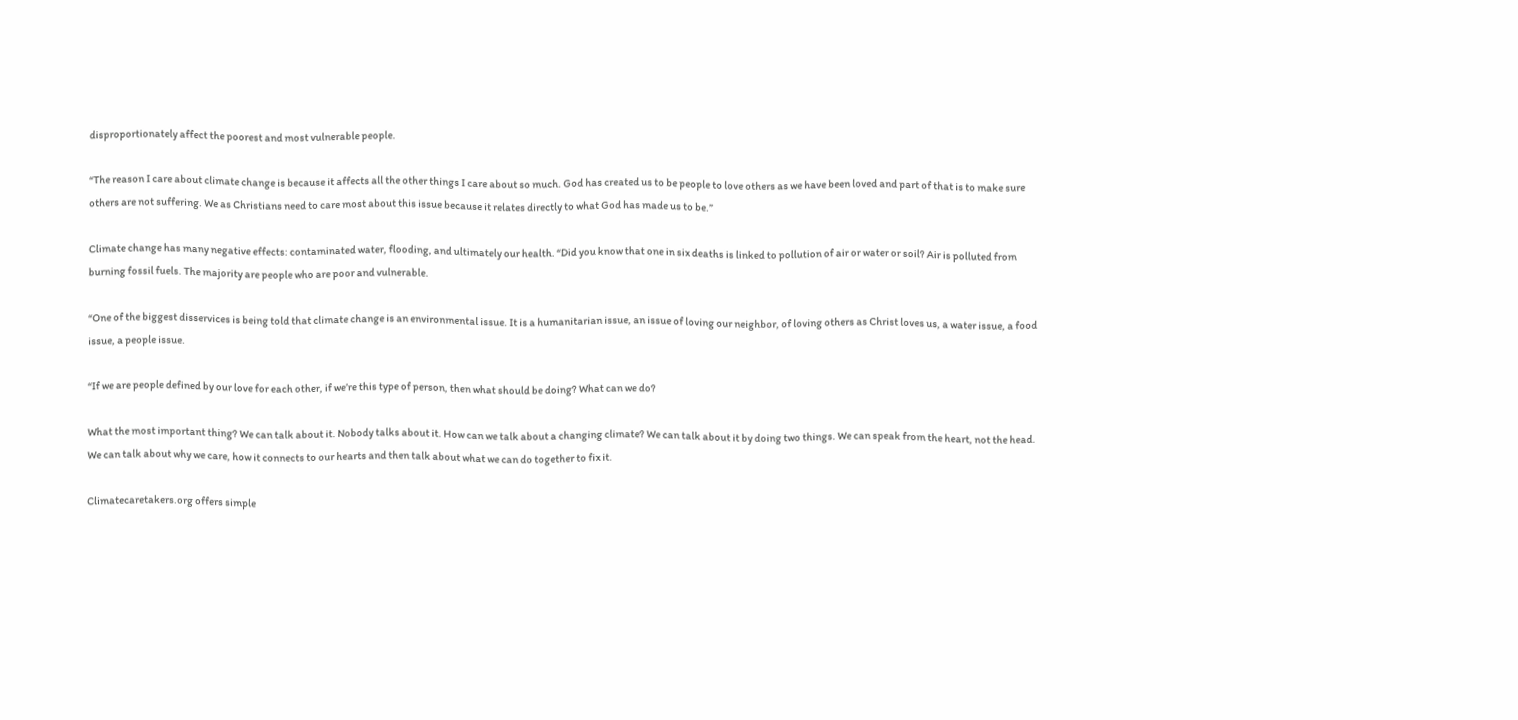disproportionately affect the poorest and most vulnerable people.

“The reason I care about climate change is because it affects all the other things I care about so much. God has created us to be people to love others as we have been loved and part of that is to make sure others are not suffering. We as Christians need to care most about this issue because it relates directly to what God has made us to be.”

Climate change has many negative effects: contaminated water, flooding, and ultimately our health. “Did you know that one in six deaths is linked to pollution of air or water or soil? Air is polluted from burning fossil fuels. The majority are people who are poor and vulnerable.

“One of the biggest disservices is being told that climate change is an environmental issue. It is a humanitarian issue, an issue of loving our neighbor, of loving others as Christ loves us, a water issue, a food issue, a people issue.

“If we are people defined by our love for each other, if we’re this type of person, then what should be doing? What can we do?

What the most important thing? We can talk about it. Nobody talks about it. How can we talk about a changing climate? We can talk about it by doing two things. We can speak from the heart, not the head. We can talk about why we care, how it connects to our hearts and then talk about what we can do together to fix it.

Climatecaretakers.org offers simple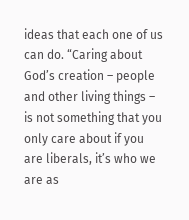ideas that each one of us can do. “Caring about God’s creation – people and other living things – is not something that you only care about if you are liberals, it’s who we are as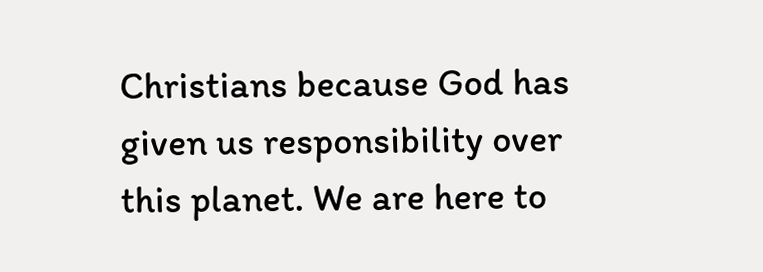Christians because God has given us responsibility over this planet. We are here to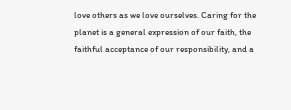love others as we love ourselves. Caring for the planet is a general expression of our faith, the faithful acceptance of our responsibility, and a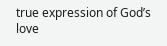true expression of God’s love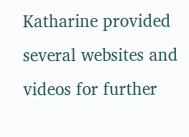Katharine provided several websites and videos for further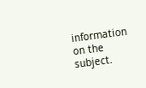information on the subject.